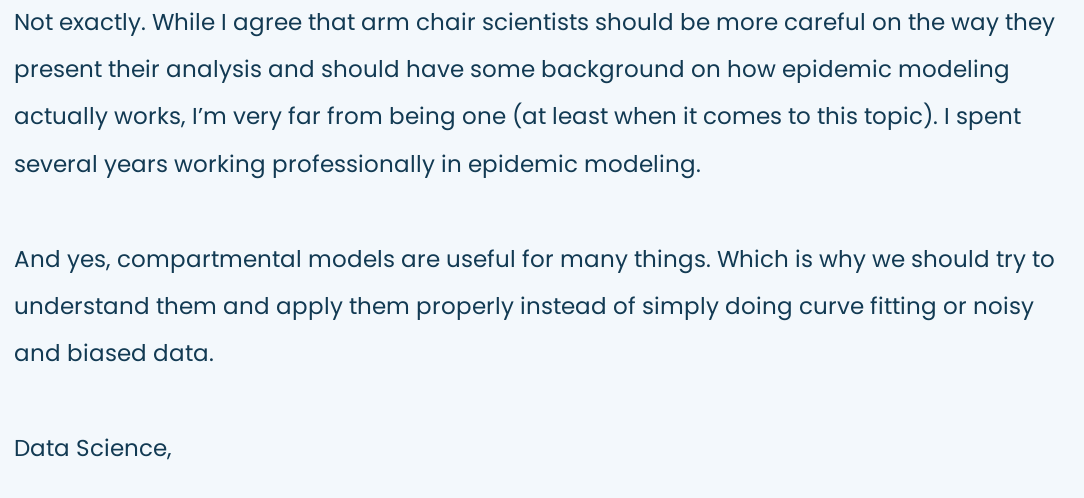Not exactly. While I agree that arm chair scientists should be more careful on the way they present their analysis and should have some background on how epidemic modeling actually works, I’m very far from being one (at least when it comes to this topic). I spent several years working professionally in epidemic modeling.

And yes, compartmental models are useful for many things. Which is why we should try to understand them and apply them properly instead of simply doing curve fitting or noisy and biased data.

Data Science,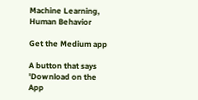Machine Learning, Human Behavior

Get the Medium app

A button that says 'Download on the App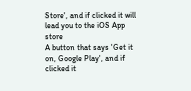Store', and if clicked it will lead you to the iOS App store
A button that says 'Get it on, Google Play', and if clicked it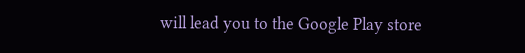will lead you to the Google Play store